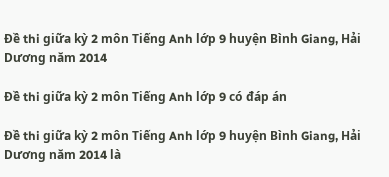Đề thi giữa kỳ 2 môn Tiếng Anh lớp 9 huyện Bình Giang, Hải Dương năm 2014

Đề thi giữa kỳ 2 môn Tiếng Anh lớp 9 có đáp án

Đề thi giữa kỳ 2 môn Tiếng Anh lớp 9 huyện Bình Giang, Hải Dương năm 2014 là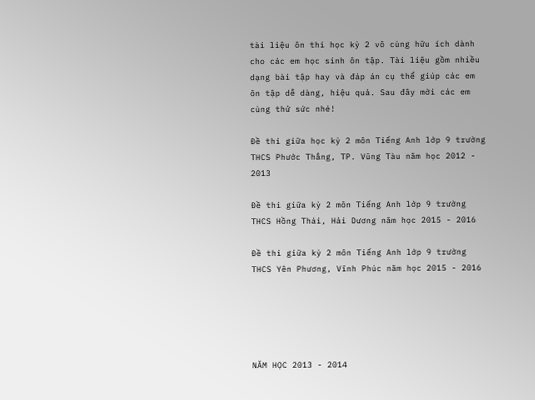tài liệu ôn thi học kỳ 2 vô cùng hữu ích dành cho các em học sinh ôn tập. Tài liệu gồm nhiều dạng bài tập hay và đáp án cụ thể giúp các em ôn tập dễ dàng, hiệu quả. Sau đây mời các em cùng thử sức nhé!

Đề thi giữa học kỳ 2 môn Tiếng Anh lớp 9 trường THCS Phước Thắng, TP. Vũng Tàu năm học 2012 - 2013

Đề thi giữa kỳ 2 môn Tiếng Anh lớp 9 trường THCS Hồng Thái, Hải Dương năm học 2015 - 2016

Đề thi giữa kỳ 2 môn Tiếng Anh lớp 9 trường THCS Yên Phương, Vĩnh Phúc năm học 2015 - 2016





NĂM HỌC 2013 - 2014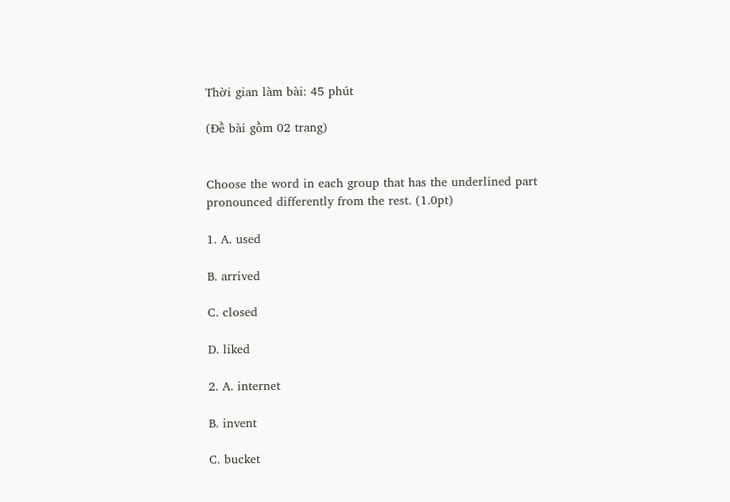Thời gian làm bài: 45 phút

(Đề bài gồm 02 trang)


Choose the word in each group that has the underlined part pronounced differently from the rest. (1.0pt)

1. A. used

B. arrived

C. closed

D. liked

2. A. internet

B. invent

C. bucket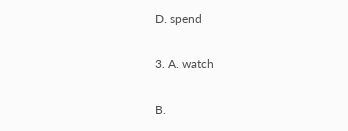D. spend

3. A. watch

B.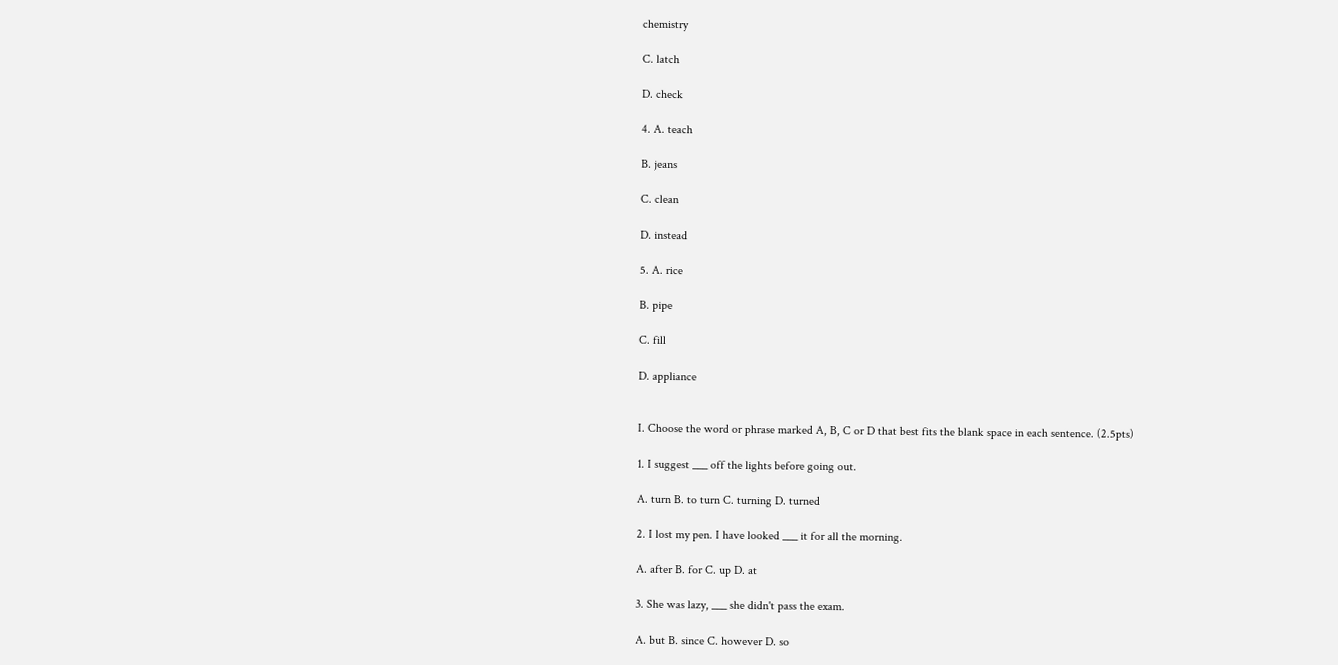chemistry

C. latch

D. check

4. A. teach

B. jeans

C. clean

D. instead

5. A. rice

B. pipe

C. fill

D. appliance


I. Choose the word or phrase marked A, B, C or D that best fits the blank space in each sentence. (2.5pts)

1. I suggest ___ off the lights before going out.

A. turn B. to turn C. turning D. turned

2. I lost my pen. I have looked ___ it for all the morning.

A. after B. for C. up D. at

3. She was lazy, ___ she didn't pass the exam.

A. but B. since C. however D. so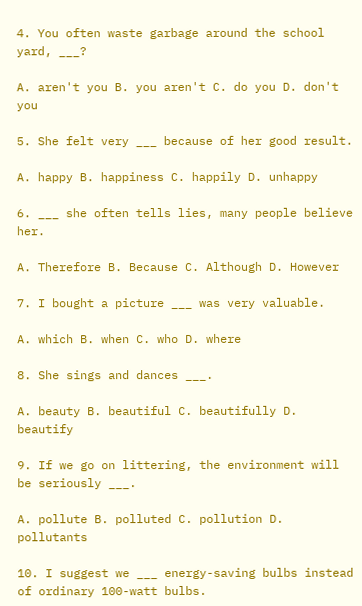4. You often waste garbage around the school yard, ___?

A. aren't you B. you aren't C. do you D. don't you

5. She felt very ___ because of her good result.

A. happy B. happiness C. happily D. unhappy

6. ___ she often tells lies, many people believe her.

A. Therefore B. Because C. Although D. However

7. I bought a picture ___ was very valuable.

A. which B. when C. who D. where

8. She sings and dances ___.

A. beauty B. beautiful C. beautifully D. beautify

9. If we go on littering, the environment will be seriously ___.

A. pollute B. polluted C. pollution D. pollutants

10. I suggest we ___ energy-saving bulbs instead of ordinary 100-watt bulbs.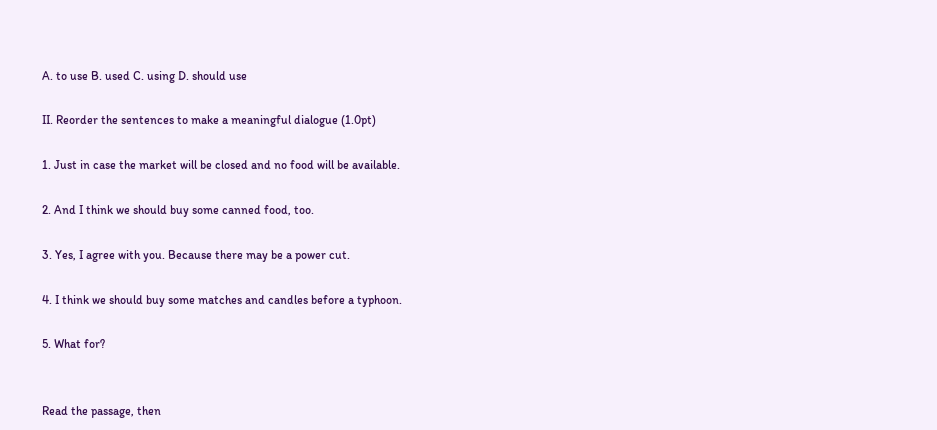A. to use B. used C. using D. should use

II. Reorder the sentences to make a meaningful dialogue (1.0pt)

1. Just in case the market will be closed and no food will be available.

2. And I think we should buy some canned food, too.

3. Yes, I agree with you. Because there may be a power cut.

4. I think we should buy some matches and candles before a typhoon.

5. What for?


Read the passage, then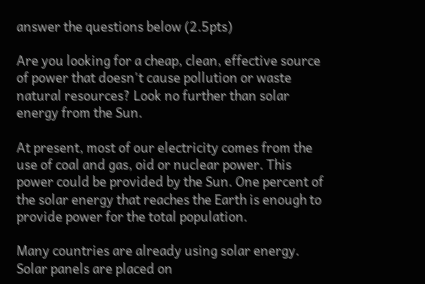answer the questions below (2.5pts)

Are you looking for a cheap, clean, effective source of power that doesn't cause pollution or waste natural resources? Look no further than solar energy from the Sun.

At present, most of our electricity comes from the use of coal and gas, oid or nuclear power. This power could be provided by the Sun. One percent of the solar energy that reaches the Earth is enough to provide power for the total population.

Many countries are already using solar energy. Solar panels are placed on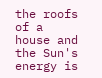the roofs of a house and the Sun's energy is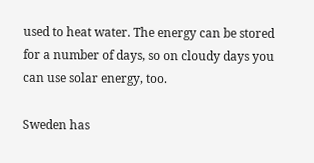used to heat water. The energy can be stored for a number of days, so on cloudy days you can use solar energy, too.

Sweden has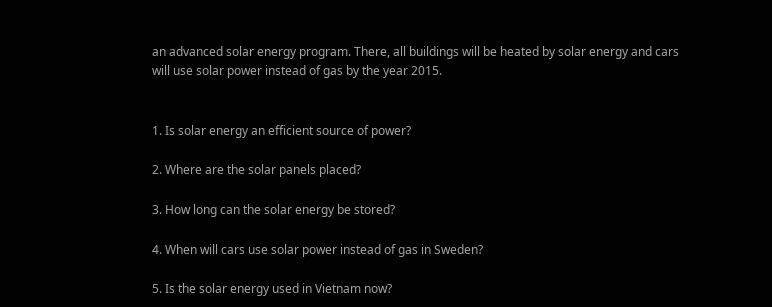an advanced solar energy program. There, all buildings will be heated by solar energy and cars will use solar power instead of gas by the year 2015.


1. Is solar energy an efficient source of power?

2. Where are the solar panels placed?

3. How long can the solar energy be stored?

4. When will cars use solar power instead of gas in Sweden?

5. Is the solar energy used in Vietnam now?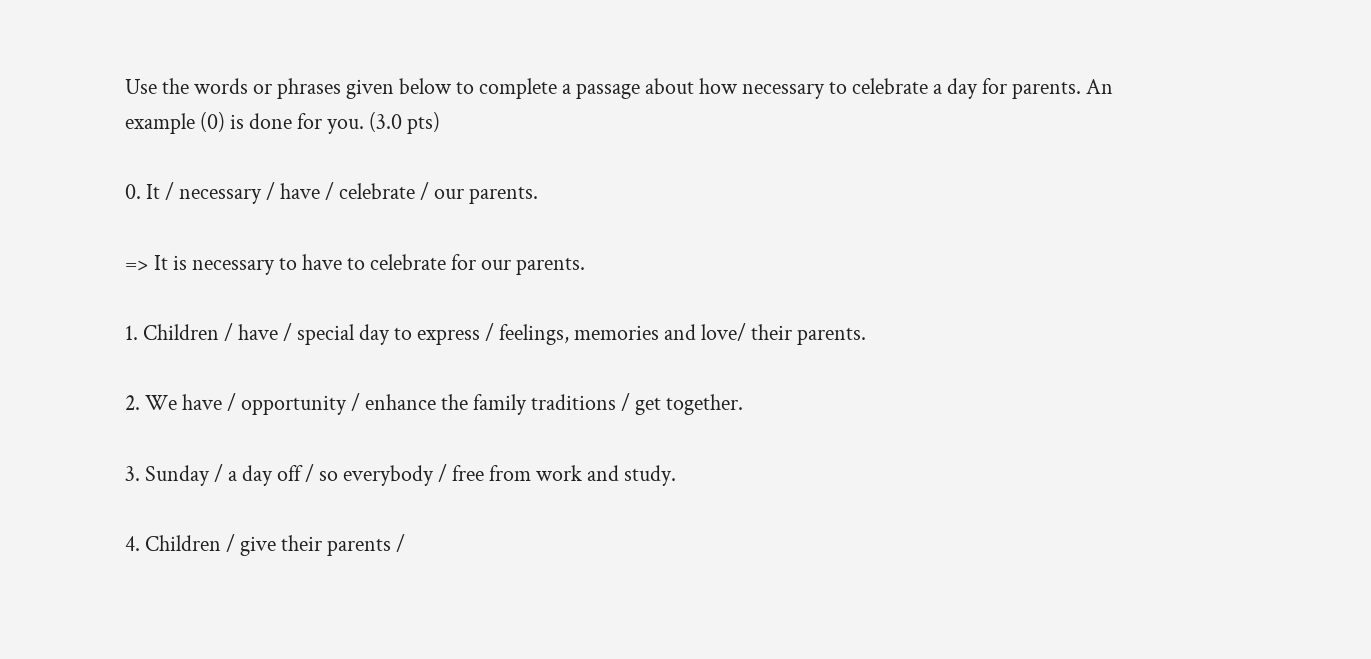Use the words or phrases given below to complete a passage about how necessary to celebrate a day for parents. An example (0) is done for you. (3.0 pts)

0. It / necessary / have / celebrate / our parents.

=> It is necessary to have to celebrate for our parents.

1. Children / have / special day to express / feelings, memories and love/ their parents.

2. We have / opportunity / enhance the family traditions / get together.

3. Sunday / a day off / so everybody / free from work and study.

4. Children / give their parents /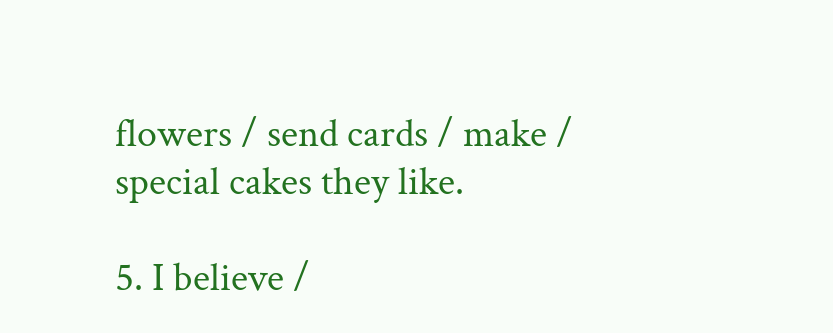flowers / send cards / make / special cakes they like.

5. I believe /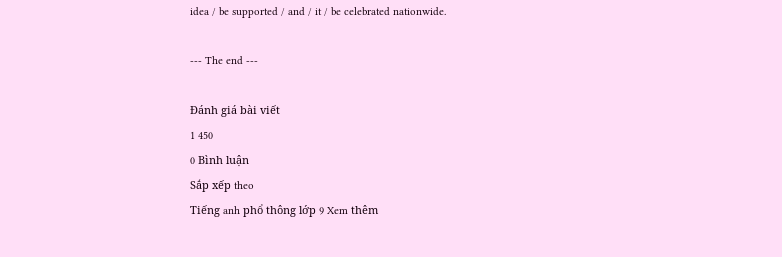idea / be supported / and / it / be celebrated nationwide.

--- The end ---

Đánh giá bài viết
1 450
0 Bình luận
Sắp xếp theo
Tiếng anh phổ thông lớp 9 Xem thêm